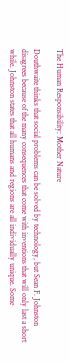The Human Responsibility: Mother Nature

Douthwaite thinks that social problems can be solved by technology, but Sean F. Johnston disagrees because of the many consequences that come with inventions that will only last a short while. Johnston states that all humans and regions are all individually unique. Some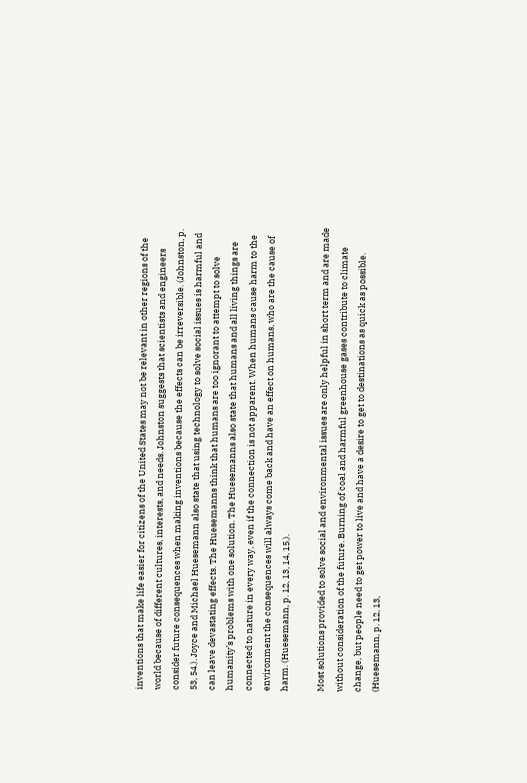inventions that make life easier for citizens of the United States may not be relevant in other regions of the world because of different cultures, interests, and needs. Johnston suggests that scientists and engineers consider future consequences when making inventions because the effects can be irreversible. (Johnston, p. 53, 54.). Joyce and Michael Huesemann also state that using technology to solve social issues is harmful and can leave devastating effects. The Huesemanns think that humans are too ignorant to attempt to solve humanity’s problems with one solution. The Huesemanns also state that humans and all living things are connected to nature in every way, even if the connection is not apparent. When humans cause harm to the environment the consequences will always come back and have an effect on humans, who are the cause of harm. (Huesemann, p. 12, 13, 14, 15.).

Most solutions provided to solve social and environmental issues are only helpful in short term and are made without consideration of the future. Burning of coal and harmful greenhouse gases contribute to climate change, but people need to get power to live and have a desire to get to destinations as quick as possible. (Huesemann, p. 12, 13,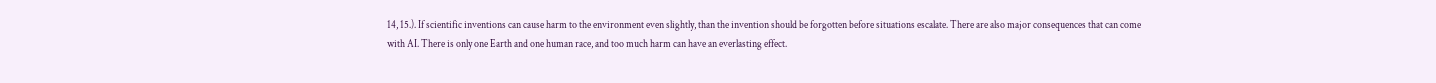14, 15.). If scientific inventions can cause harm to the environment even slightly, than the invention should be forgotten before situations escalate. There are also major consequences that can come with AI. There is only one Earth and one human race, and too much harm can have an everlasting effect.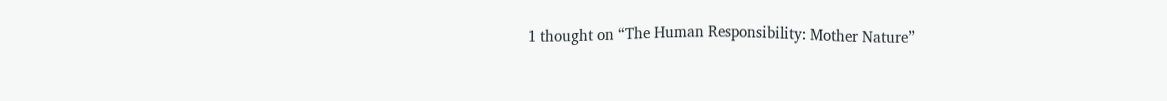1 thought on “The Human Responsibility: Mother Nature”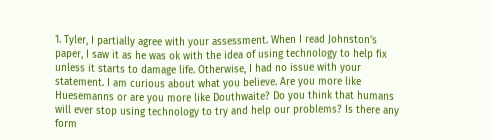1. Tyler, I partially agree with your assessment. When I read Johnston’s paper, I saw it as he was ok with the idea of using technology to help fix unless it starts to damage life. Otherwise, I had no issue with your statement. I am curious about what you believe. Are you more like Huesemanns or are you more like Douthwaite? Do you think that humans will ever stop using technology to try and help our problems? Is there any form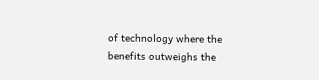of technology where the benefits outweighs the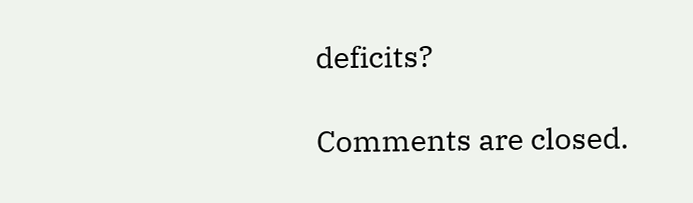deficits?

Comments are closed.